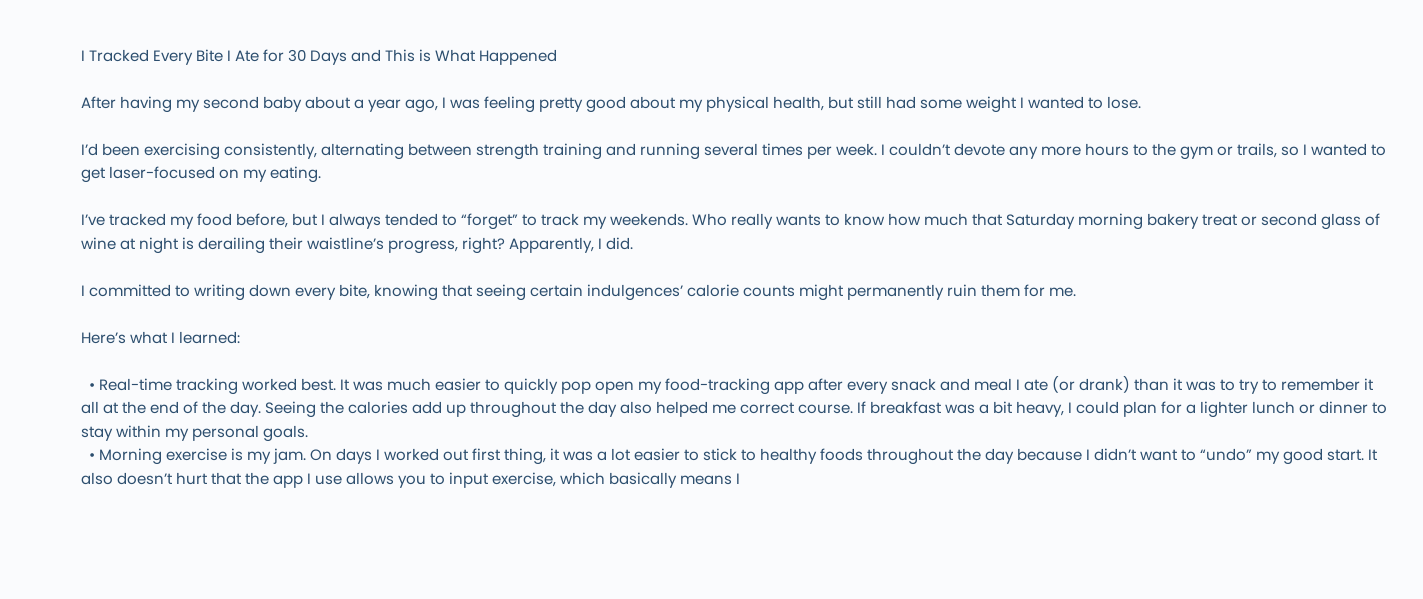I Tracked Every Bite I Ate for 30 Days and This is What Happened

After having my second baby about a year ago, I was feeling pretty good about my physical health, but still had some weight I wanted to lose.

I’d been exercising consistently, alternating between strength training and running several times per week. I couldn’t devote any more hours to the gym or trails, so I wanted to get laser-focused on my eating.

I’ve tracked my food before, but I always tended to “forget” to track my weekends. Who really wants to know how much that Saturday morning bakery treat or second glass of wine at night is derailing their waistline’s progress, right? Apparently, I did.

I committed to writing down every bite, knowing that seeing certain indulgences’ calorie counts might permanently ruin them for me.

Here’s what I learned:

  • Real-time tracking worked best. It was much easier to quickly pop open my food-tracking app after every snack and meal I ate (or drank) than it was to try to remember it all at the end of the day. Seeing the calories add up throughout the day also helped me correct course. If breakfast was a bit heavy, I could plan for a lighter lunch or dinner to stay within my personal goals.
  • Morning exercise is my jam. On days I worked out first thing, it was a lot easier to stick to healthy foods throughout the day because I didn’t want to “undo” my good start. It also doesn’t hurt that the app I use allows you to input exercise, which basically means I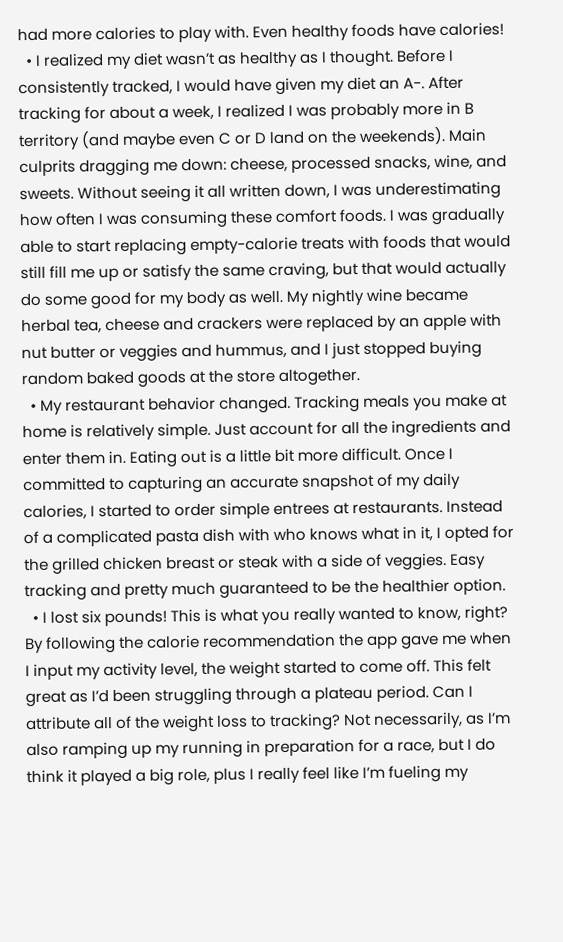had more calories to play with. Even healthy foods have calories!
  • I realized my diet wasn’t as healthy as I thought. Before I consistently tracked, I would have given my diet an A-. After tracking for about a week, I realized I was probably more in B territory (and maybe even C or D land on the weekends). Main culprits dragging me down: cheese, processed snacks, wine, and sweets. Without seeing it all written down, I was underestimating how often I was consuming these comfort foods. I was gradually able to start replacing empty-calorie treats with foods that would still fill me up or satisfy the same craving, but that would actually do some good for my body as well. My nightly wine became herbal tea, cheese and crackers were replaced by an apple with nut butter or veggies and hummus, and I just stopped buying random baked goods at the store altogether.
  • My restaurant behavior changed. Tracking meals you make at home is relatively simple. Just account for all the ingredients and enter them in. Eating out is a little bit more difficult. Once I committed to capturing an accurate snapshot of my daily calories, I started to order simple entrees at restaurants. Instead of a complicated pasta dish with who knows what in it, I opted for the grilled chicken breast or steak with a side of veggies. Easy tracking and pretty much guaranteed to be the healthier option.
  • I lost six pounds! This is what you really wanted to know, right? By following the calorie recommendation the app gave me when I input my activity level, the weight started to come off. This felt great as I’d been struggling through a plateau period. Can I attribute all of the weight loss to tracking? Not necessarily, as I’m also ramping up my running in preparation for a race, but I do think it played a big role, plus I really feel like I’m fueling my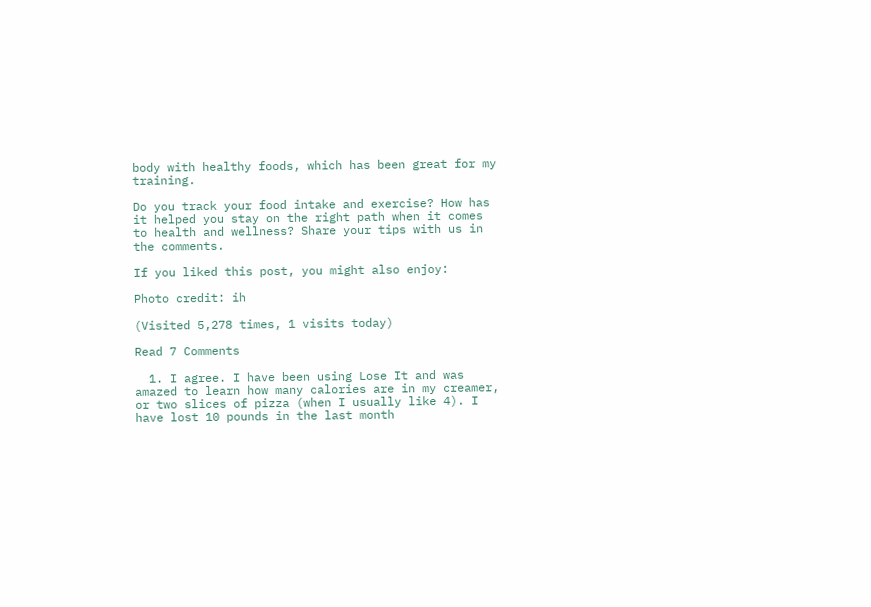body with healthy foods, which has been great for my training.

Do you track your food intake and exercise? How has it helped you stay on the right path when it comes to health and wellness? Share your tips with us in the comments.

If you liked this post, you might also enjoy:

Photo credit: ih

(Visited 5,278 times, 1 visits today)

Read 7 Comments

  1. I agree. I have been using Lose It and was amazed to learn how many calories are in my creamer, or two slices of pizza (when I usually like 4). I have lost 10 pounds in the last month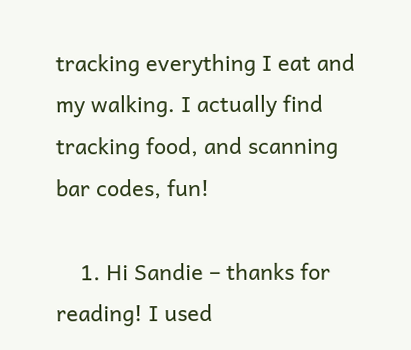tracking everything I eat and my walking. I actually find tracking food, and scanning bar codes, fun!

    1. Hi Sandie – thanks for reading! I used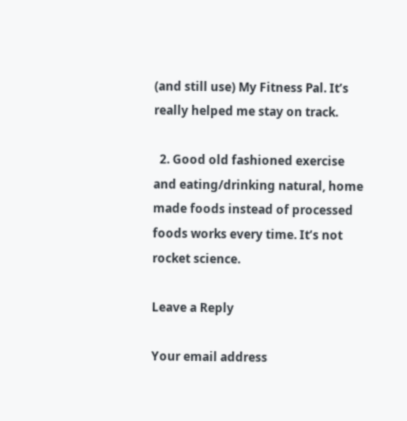(and still use) My Fitness Pal. It’s really helped me stay on track.

  2. Good old fashioned exercise and eating/drinking natural, home made foods instead of processed foods works every time. It’s not rocket science.

Leave a Reply

Your email address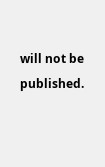will not be published.